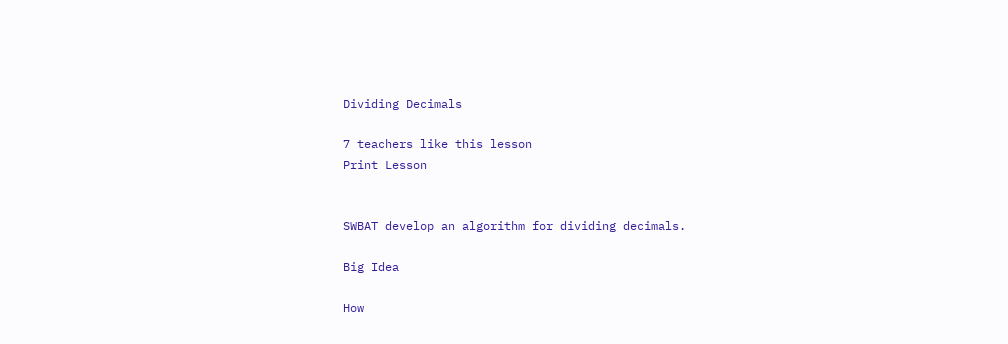Dividing Decimals

7 teachers like this lesson
Print Lesson


SWBAT develop an algorithm for dividing decimals.

Big Idea

How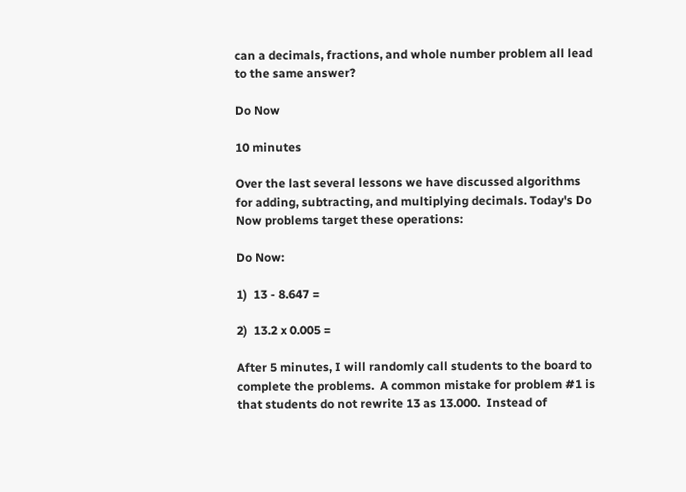can a decimals, fractions, and whole number problem all lead to the same answer?

Do Now

10 minutes

Over the last several lessons we have discussed algorithms for adding, subtracting, and multiplying decimals. Today's Do Now problems target these operations:

Do Now:

1)  13 - 8.647 =

2)  13.2 x 0.005 =

After 5 minutes, I will randomly call students to the board to complete the problems.  A common mistake for problem #1 is that students do not rewrite 13 as 13.000.  Instead of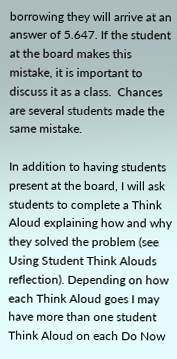borrowing they will arrive at an answer of 5.647. If the student at the board makes this mistake, it is important to discuss it as a class.  Chances are several students made the same mistake.

In addition to having students present at the board, I will ask students to complete a Think Aloud explaining how and why they solved the problem (see Using Student Think Alouds reflection). Depending on how each Think Aloud goes I may have more than one student Think Aloud on each Do Now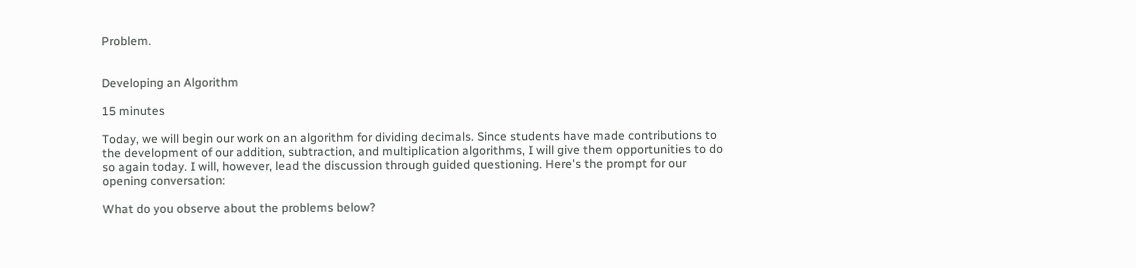Problem.


Developing an Algorithm

15 minutes

Today, we will begin our work on an algorithm for dividing decimals. Since students have made contributions to the development of our addition, subtraction, and multiplication algorithms, I will give them opportunities to do so again today. I will, however, lead the discussion through guided questioning. Here's the prompt for our opening conversation:

What do you observe about the problems below?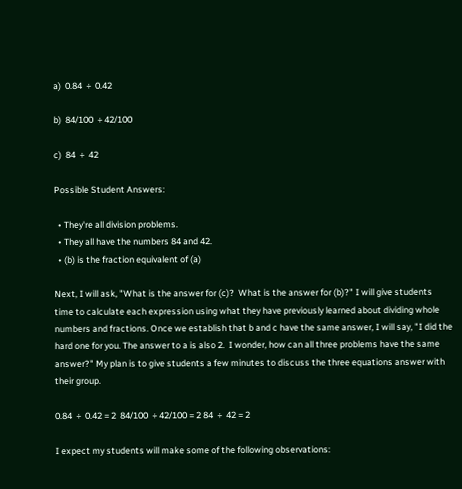a)  0.84  ÷  0.42

b)  84/100  ÷ 42/100

c)  84  ÷  42

Possible Student Answers:

  • They're all division problems.
  • They all have the numbers 84 and 42.
  • (b) is the fraction equivalent of (a)

Next, I will ask, "What is the answer for (c)?  What is the answer for (b)?" I will give students time to calculate each expression using what they have previously learned about dividing whole numbers and fractions. Once we establish that b and c have the same answer, I will say, "I did the hard one for you. The answer to a is also 2.  I wonder, how can all three problems have the same answer?" My plan is to give students a few minutes to discuss the three equations answer with their group.

0.84  ÷  0.42 = 2  84/100  ÷ 42/100 = 2 84  ÷  42 = 2

I expect my students will make some of the following observations: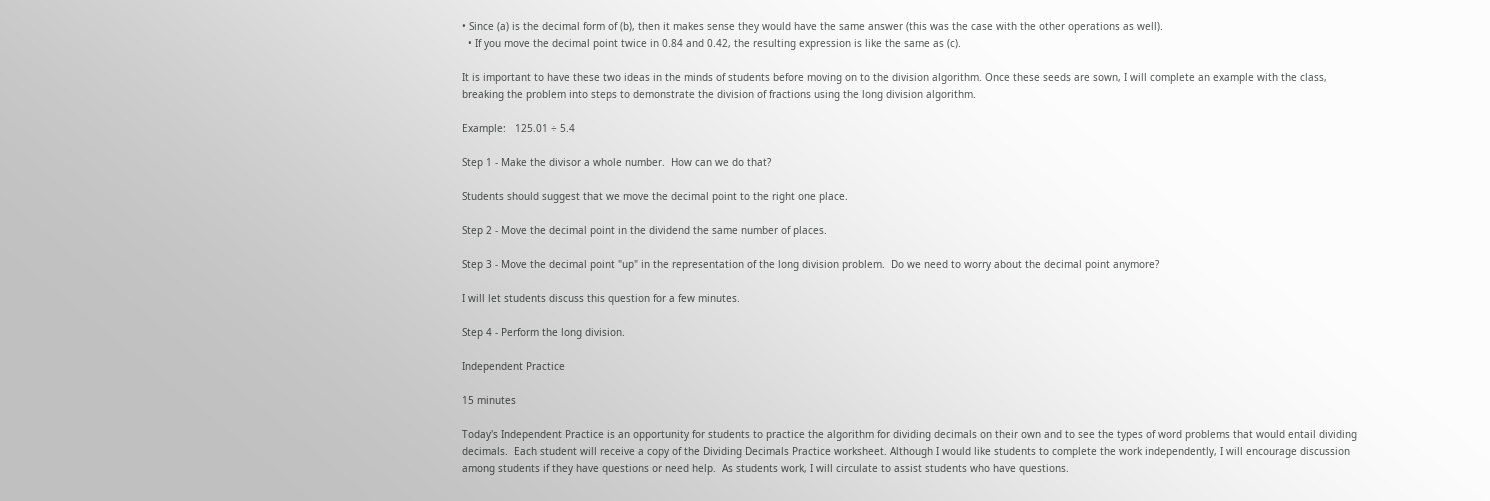• Since (a) is the decimal form of (b), then it makes sense they would have the same answer (this was the case with the other operations as well).
  • If you move the decimal point twice in 0.84 and 0.42, the resulting expression is like the same as (c).

It is important to have these two ideas in the minds of students before moving on to the division algorithm. Once these seeds are sown, I will complete an example with the class, breaking the problem into steps to demonstrate the division of fractions using the long division algorithm.

Example:   125.01 ÷ 5.4

Step 1 - Make the divisor a whole number.  How can we do that?

Students should suggest that we move the decimal point to the right one place.

Step 2 - Move the decimal point in the dividend the same number of places.

Step 3 - Move the decimal point "up" in the representation of the long division problem.  Do we need to worry about the decimal point anymore?

I will let students discuss this question for a few minutes.

Step 4 - Perform the long division.

Independent Practice

15 minutes

Today's Independent Practice is an opportunity for students to practice the algorithm for dividing decimals on their own and to see the types of word problems that would entail dividing decimals.  Each student will receive a copy of the Dividing Decimals Practice worksheet. Although I would like students to complete the work independently, I will encourage discussion among students if they have questions or need help.  As students work, I will circulate to assist students who have questions.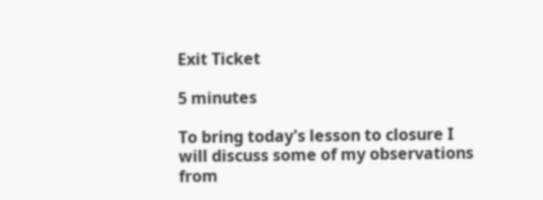Exit Ticket

5 minutes

To bring today's lesson to closure I will discuss some of my observations from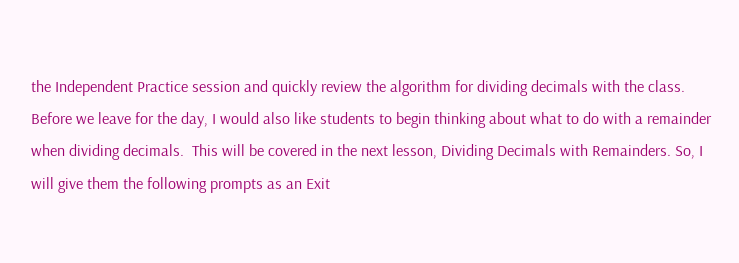the Independent Practice session and quickly review the algorithm for dividing decimals with the class. Before we leave for the day, I would also like students to begin thinking about what to do with a remainder when dividing decimals.  This will be covered in the next lesson, Dividing Decimals with Remainders. So, I will give them the following prompts as an Exit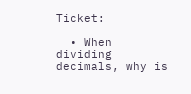Ticket:

  • When dividing decimals, why is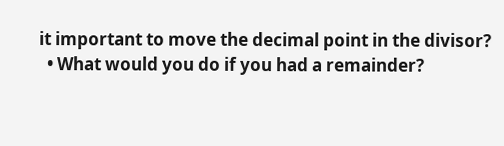it important to move the decimal point in the divisor?
  • What would you do if you had a remainder?